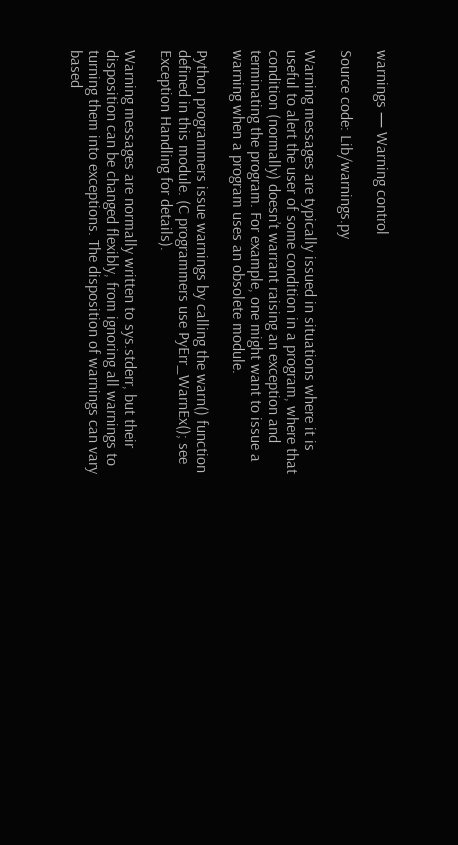warnings — Warning control

Source code: Lib/warnings.py

Warning messages are typically issued in situations where it is useful to alert the user of some condition in a program, where that condition (normally) doesn’t warrant raising an exception and terminating the program. For example, one might want to issue a warning when a program uses an obsolete module.

Python programmers issue warnings by calling the warn() function defined in this module. (C programmers use PyErr_WarnEx(); see Exception Handling for details).

Warning messages are normally written to sys.stderr, but their disposition can be changed flexibly, from ignoring all warnings to turning them into exceptions. The disposition of warnings can vary based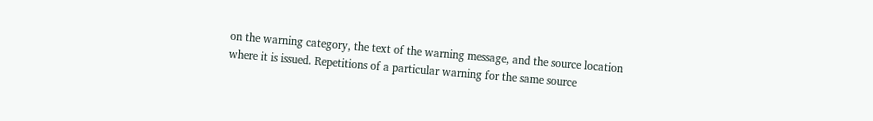on the warning category, the text of the warning message, and the source location where it is issued. Repetitions of a particular warning for the same source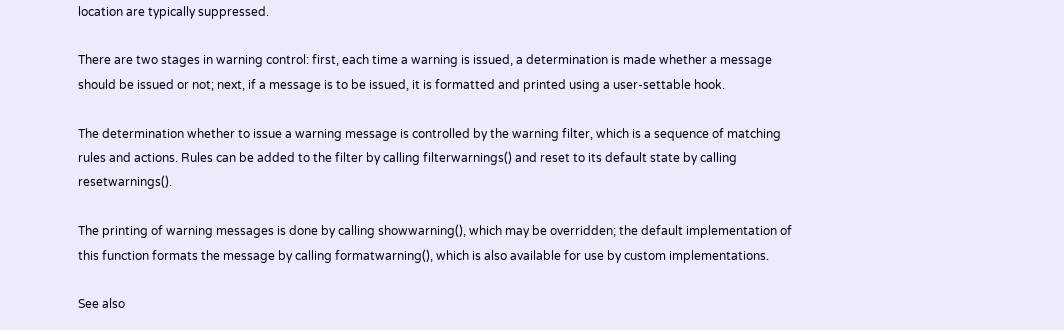location are typically suppressed.

There are two stages in warning control: first, each time a warning is issued, a determination is made whether a message should be issued or not; next, if a message is to be issued, it is formatted and printed using a user-settable hook.

The determination whether to issue a warning message is controlled by the warning filter, which is a sequence of matching rules and actions. Rules can be added to the filter by calling filterwarnings() and reset to its default state by calling resetwarnings().

The printing of warning messages is done by calling showwarning(), which may be overridden; the default implementation of this function formats the message by calling formatwarning(), which is also available for use by custom implementations.

See also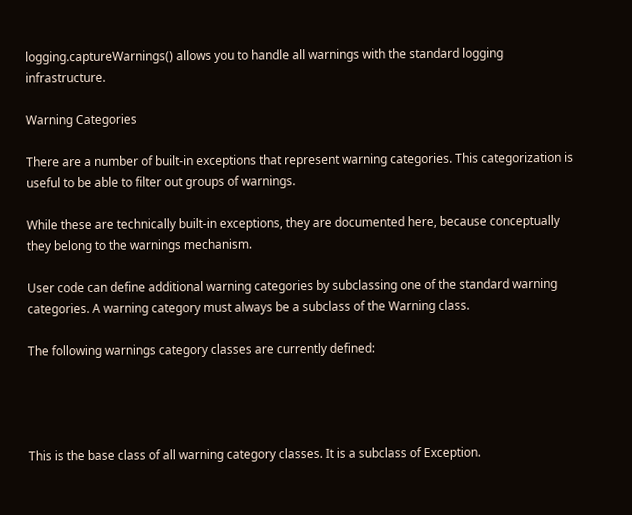logging.captureWarnings() allows you to handle all warnings with the standard logging infrastructure.

Warning Categories

There are a number of built-in exceptions that represent warning categories. This categorization is useful to be able to filter out groups of warnings.

While these are technically built-in exceptions, they are documented here, because conceptually they belong to the warnings mechanism.

User code can define additional warning categories by subclassing one of the standard warning categories. A warning category must always be a subclass of the Warning class.

The following warnings category classes are currently defined:




This is the base class of all warning category classes. It is a subclass of Exception.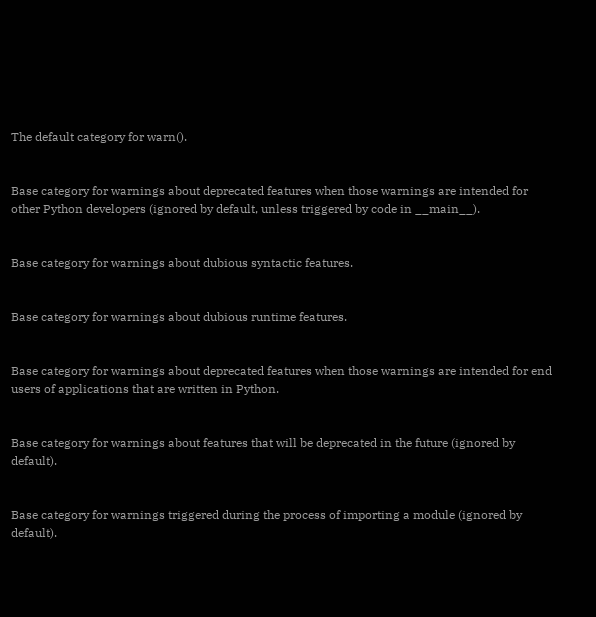The default category for warn().


Base category for warnings about deprecated features when those warnings are intended for other Python developers (ignored by default, unless triggered by code in __main__).


Base category for warnings about dubious syntactic features.


Base category for warnings about dubious runtime features.


Base category for warnings about deprecated features when those warnings are intended for end users of applications that are written in Python.


Base category for warnings about features that will be deprecated in the future (ignored by default).


Base category for warnings triggered during the process of importing a module (ignored by default).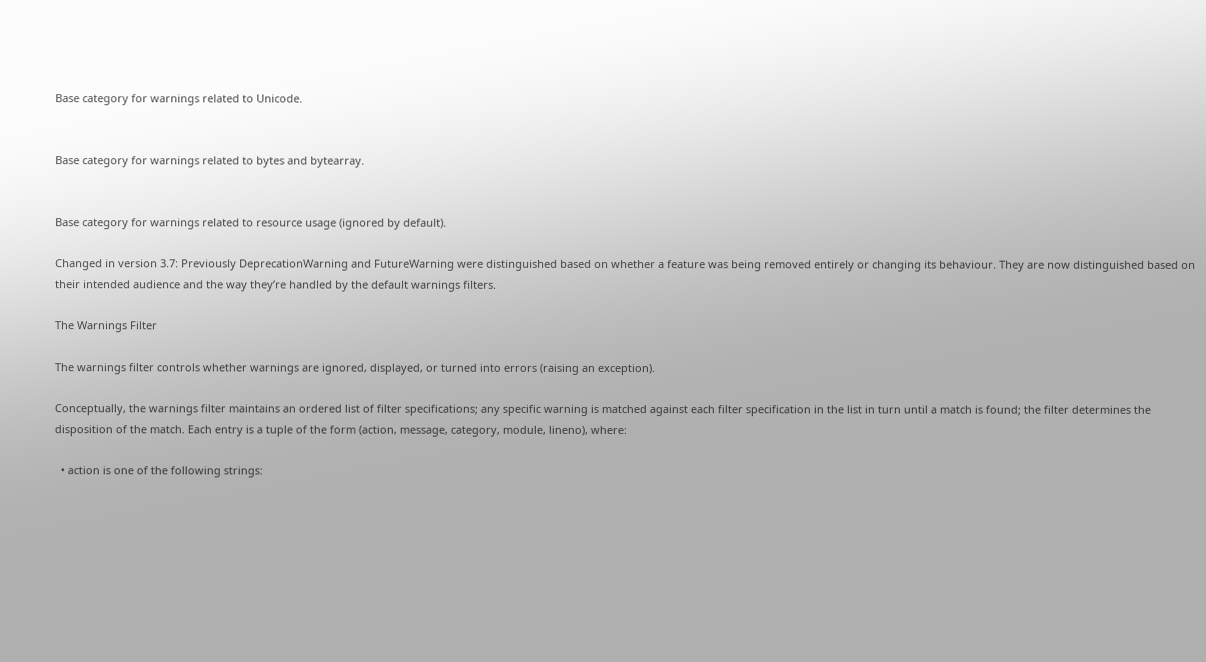Base category for warnings related to Unicode.


Base category for warnings related to bytes and bytearray.


Base category for warnings related to resource usage (ignored by default).

Changed in version 3.7: Previously DeprecationWarning and FutureWarning were distinguished based on whether a feature was being removed entirely or changing its behaviour. They are now distinguished based on their intended audience and the way they’re handled by the default warnings filters.

The Warnings Filter

The warnings filter controls whether warnings are ignored, displayed, or turned into errors (raising an exception).

Conceptually, the warnings filter maintains an ordered list of filter specifications; any specific warning is matched against each filter specification in the list in turn until a match is found; the filter determines the disposition of the match. Each entry is a tuple of the form (action, message, category, module, lineno), where:

  • action is one of the following strings: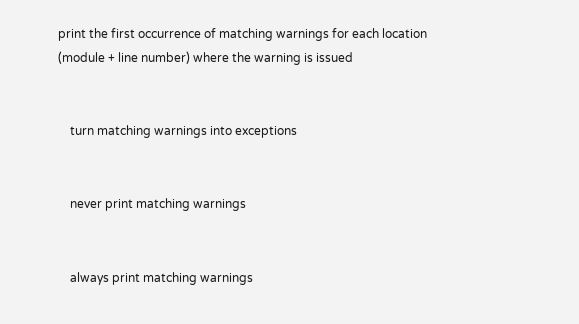print the first occurrence of matching warnings for each location (module + line number) where the warning is issued


    turn matching warnings into exceptions


    never print matching warnings


    always print matching warnings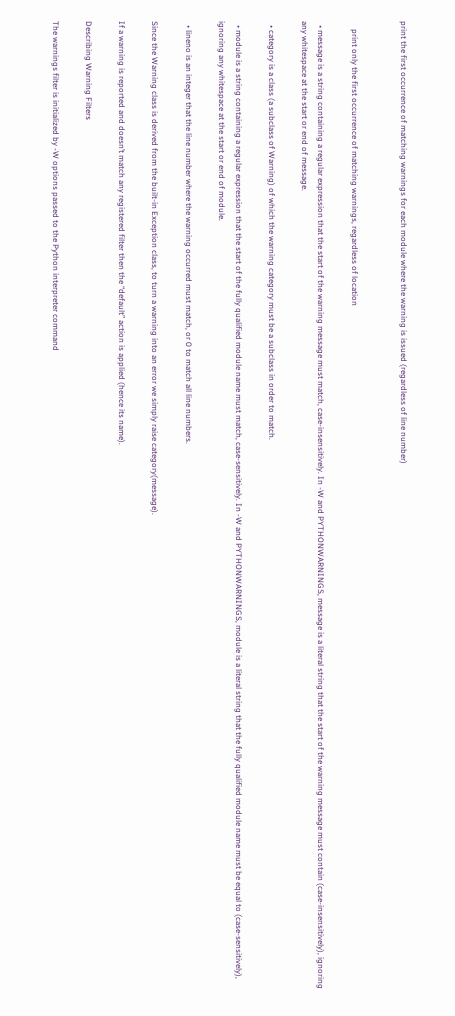print the first occurrence of matching warnings for each module where the warning is issued (regardless of line number)


    print only the first occurrence of matching warnings, regardless of location

  • message is a string containing a regular expression that the start of the warning message must match, case-insensitively. In -W and PYTHONWARNINGS, message is a literal string that the start of the warning message must contain (case-insensitively), ignoring any whitespace at the start or end of message.

  • category is a class (a subclass of Warning) of which the warning category must be a subclass in order to match.

  • module is a string containing a regular expression that the start of the fully qualified module name must match, case-sensitively. In -W and PYTHONWARNINGS, module is a literal string that the fully qualified module name must be equal to (case-sensitively), ignoring any whitespace at the start or end of module.

  • lineno is an integer that the line number where the warning occurred must match, or 0 to match all line numbers.

Since the Warning class is derived from the built-in Exception class, to turn a warning into an error we simply raise category(message).

If a warning is reported and doesn’t match any registered filter then the “default” action is applied (hence its name).

Describing Warning Filters

The warnings filter is initialized by -W options passed to the Python interpreter command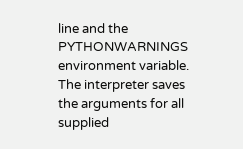line and the PYTHONWARNINGS environment variable. The interpreter saves the arguments for all supplied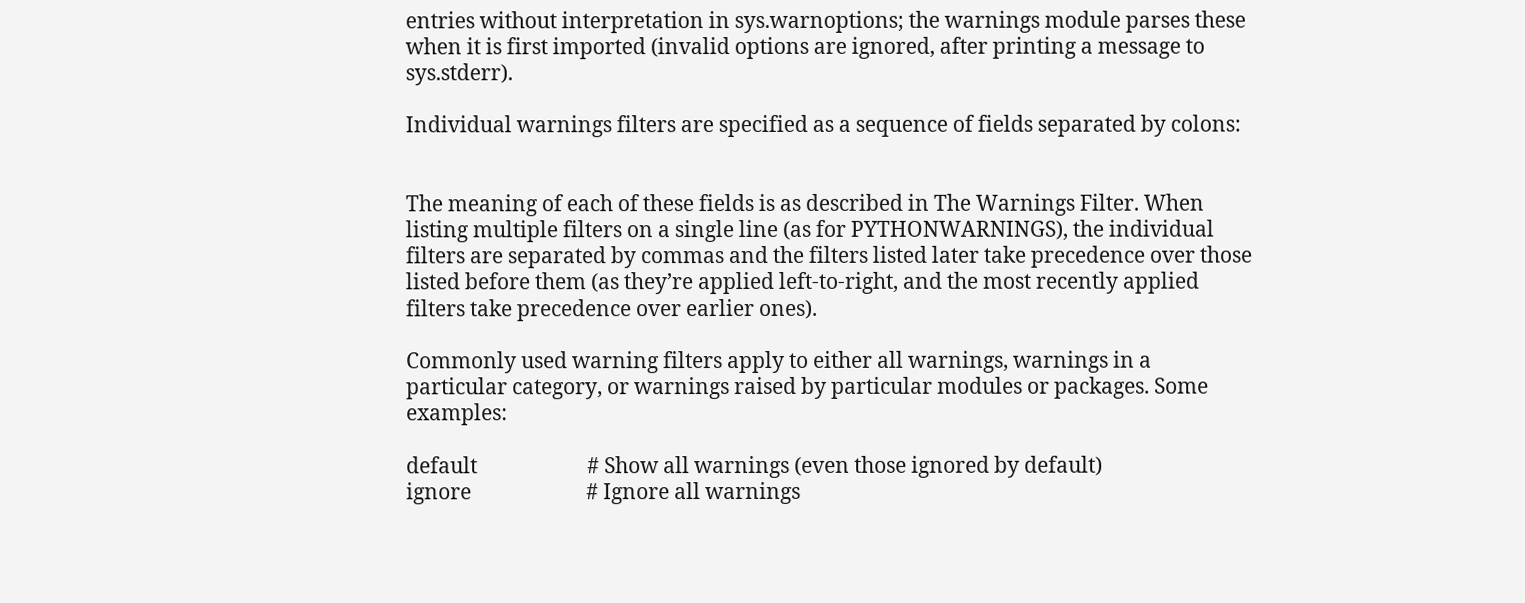entries without interpretation in sys.warnoptions; the warnings module parses these when it is first imported (invalid options are ignored, after printing a message to sys.stderr).

Individual warnings filters are specified as a sequence of fields separated by colons:


The meaning of each of these fields is as described in The Warnings Filter. When listing multiple filters on a single line (as for PYTHONWARNINGS), the individual filters are separated by commas and the filters listed later take precedence over those listed before them (as they’re applied left-to-right, and the most recently applied filters take precedence over earlier ones).

Commonly used warning filters apply to either all warnings, warnings in a particular category, or warnings raised by particular modules or packages. Some examples:

default                      # Show all warnings (even those ignored by default)
ignore                       # Ignore all warnings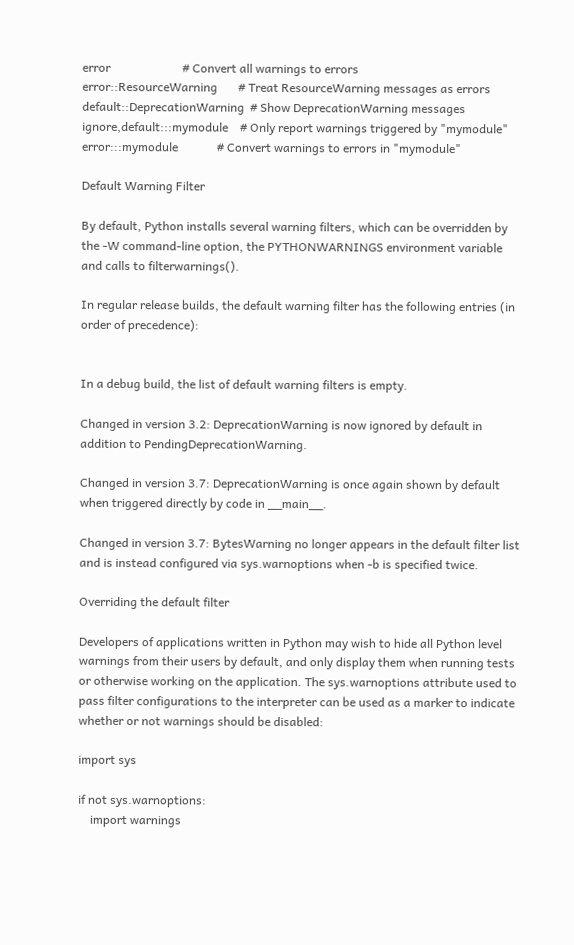error                        # Convert all warnings to errors
error::ResourceWarning       # Treat ResourceWarning messages as errors
default::DeprecationWarning  # Show DeprecationWarning messages
ignore,default:::mymodule    # Only report warnings triggered by "mymodule"
error:::mymodule             # Convert warnings to errors in "mymodule"

Default Warning Filter

By default, Python installs several warning filters, which can be overridden by the -W command-line option, the PYTHONWARNINGS environment variable and calls to filterwarnings().

In regular release builds, the default warning filter has the following entries (in order of precedence):


In a debug build, the list of default warning filters is empty.

Changed in version 3.2: DeprecationWarning is now ignored by default in addition to PendingDeprecationWarning.

Changed in version 3.7: DeprecationWarning is once again shown by default when triggered directly by code in __main__.

Changed in version 3.7: BytesWarning no longer appears in the default filter list and is instead configured via sys.warnoptions when -b is specified twice.

Overriding the default filter

Developers of applications written in Python may wish to hide all Python level warnings from their users by default, and only display them when running tests or otherwise working on the application. The sys.warnoptions attribute used to pass filter configurations to the interpreter can be used as a marker to indicate whether or not warnings should be disabled:

import sys

if not sys.warnoptions:
    import warnings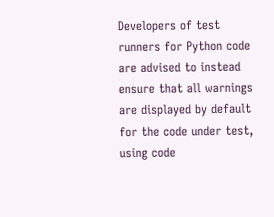Developers of test runners for Python code are advised to instead ensure that all warnings are displayed by default for the code under test, using code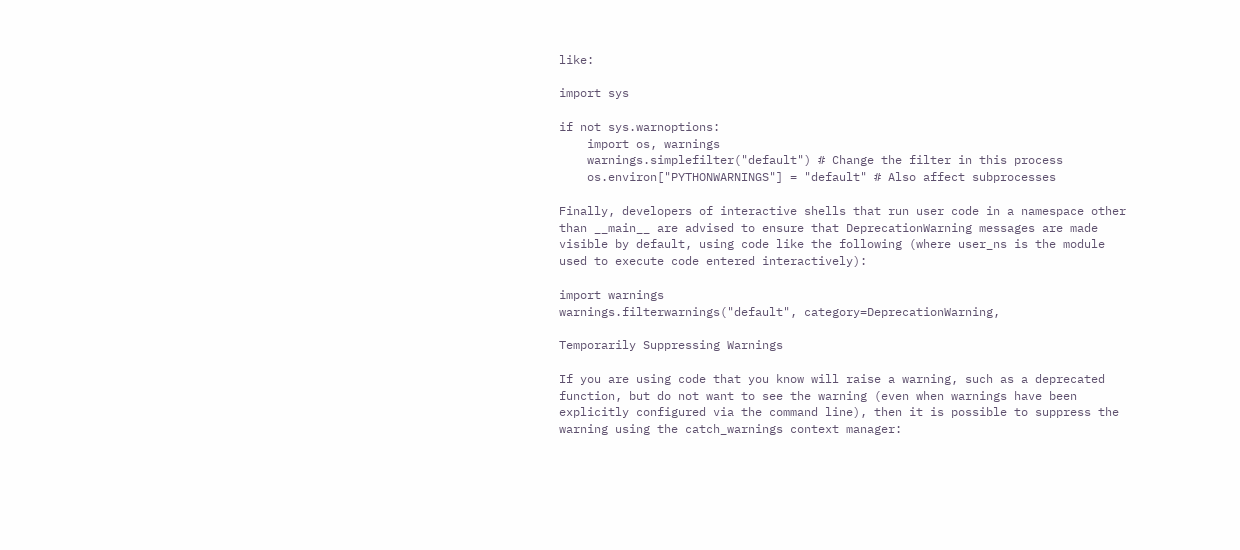like:

import sys

if not sys.warnoptions:
    import os, warnings
    warnings.simplefilter("default") # Change the filter in this process
    os.environ["PYTHONWARNINGS"] = "default" # Also affect subprocesses

Finally, developers of interactive shells that run user code in a namespace other than __main__ are advised to ensure that DeprecationWarning messages are made visible by default, using code like the following (where user_ns is the module used to execute code entered interactively):

import warnings
warnings.filterwarnings("default", category=DeprecationWarning,

Temporarily Suppressing Warnings

If you are using code that you know will raise a warning, such as a deprecated function, but do not want to see the warning (even when warnings have been explicitly configured via the command line), then it is possible to suppress the warning using the catch_warnings context manager: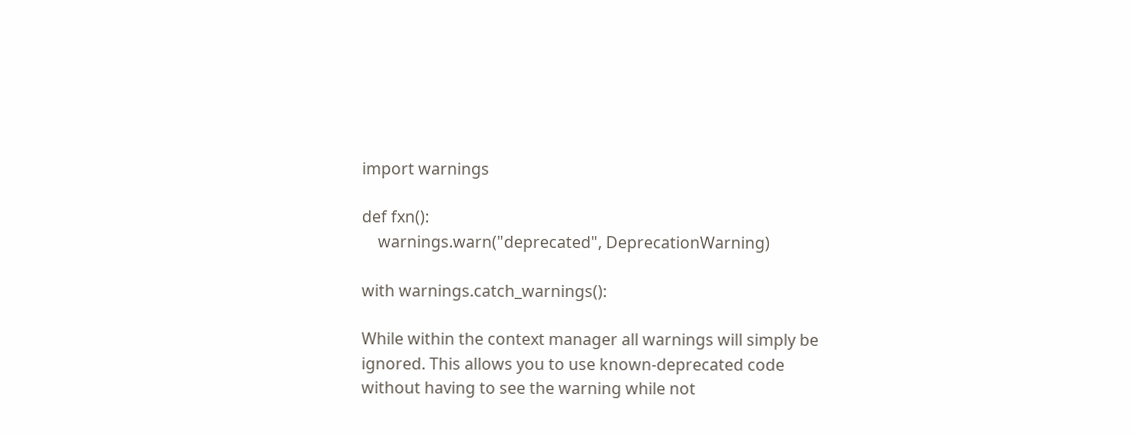import warnings

def fxn():
    warnings.warn("deprecated", DeprecationWarning)

with warnings.catch_warnings():

While within the context manager all warnings will simply be ignored. This allows you to use known-deprecated code without having to see the warning while not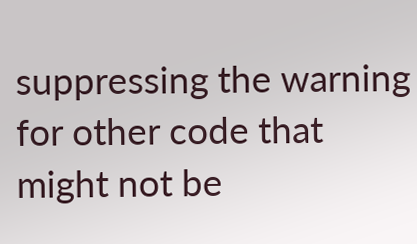suppressing the warning for other code that might not be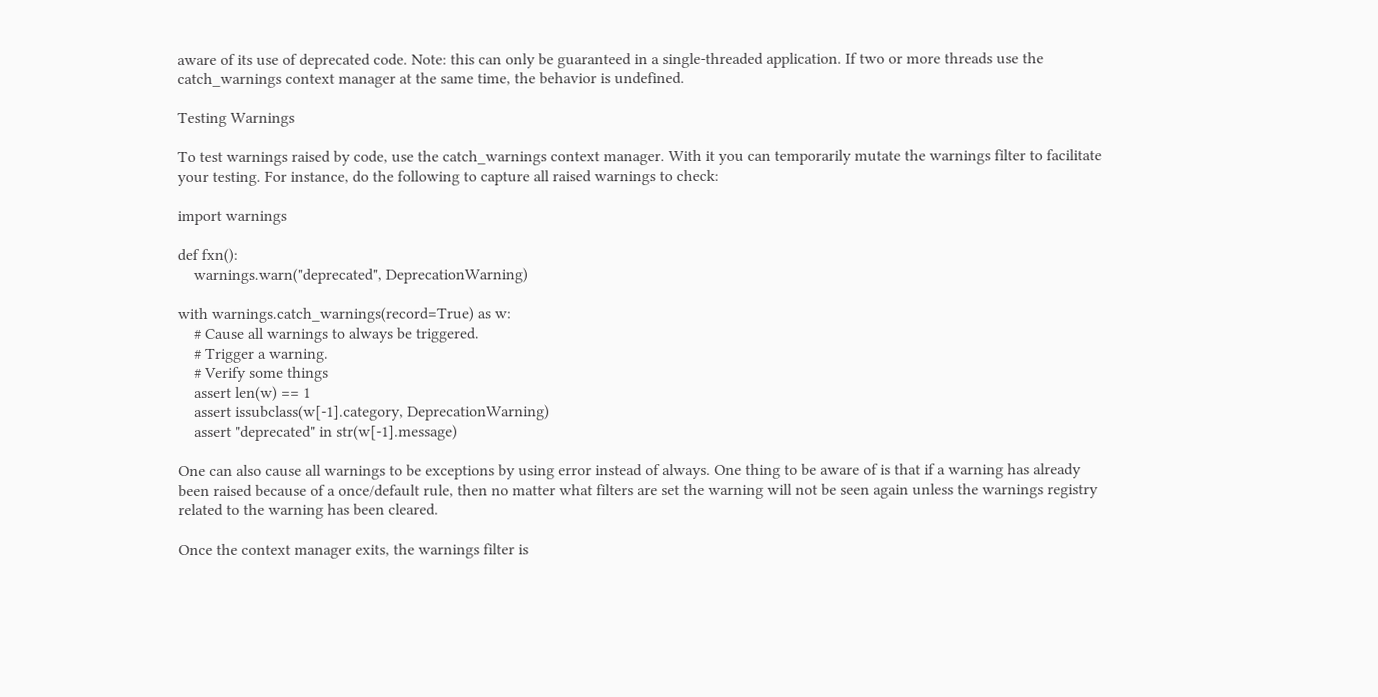aware of its use of deprecated code. Note: this can only be guaranteed in a single-threaded application. If two or more threads use the catch_warnings context manager at the same time, the behavior is undefined.

Testing Warnings

To test warnings raised by code, use the catch_warnings context manager. With it you can temporarily mutate the warnings filter to facilitate your testing. For instance, do the following to capture all raised warnings to check:

import warnings

def fxn():
    warnings.warn("deprecated", DeprecationWarning)

with warnings.catch_warnings(record=True) as w:
    # Cause all warnings to always be triggered.
    # Trigger a warning.
    # Verify some things
    assert len(w) == 1
    assert issubclass(w[-1].category, DeprecationWarning)
    assert "deprecated" in str(w[-1].message)

One can also cause all warnings to be exceptions by using error instead of always. One thing to be aware of is that if a warning has already been raised because of a once/default rule, then no matter what filters are set the warning will not be seen again unless the warnings registry related to the warning has been cleared.

Once the context manager exits, the warnings filter is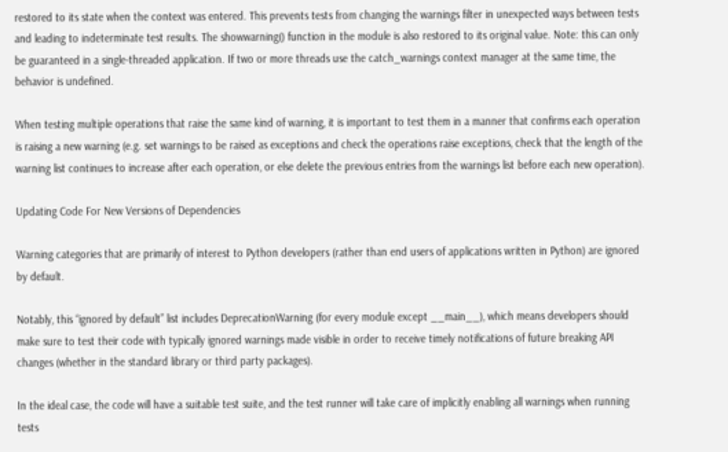restored to its state when the context was entered. This prevents tests from changing the warnings filter in unexpected ways between tests and leading to indeterminate test results. The showwarning() function in the module is also restored to its original value. Note: this can only be guaranteed in a single-threaded application. If two or more threads use the catch_warnings context manager at the same time, the behavior is undefined.

When testing multiple operations that raise the same kind of warning, it is important to test them in a manner that confirms each operation is raising a new warning (e.g. set warnings to be raised as exceptions and check the operations raise exceptions, check that the length of the warning list continues to increase after each operation, or else delete the previous entries from the warnings list before each new operation).

Updating Code For New Versions of Dependencies

Warning categories that are primarily of interest to Python developers (rather than end users of applications written in Python) are ignored by default.

Notably, this “ignored by default” list includes DeprecationWarning (for every module except __main__), which means developers should make sure to test their code with typically ignored warnings made visible in order to receive timely notifications of future breaking API changes (whether in the standard library or third party packages).

In the ideal case, the code will have a suitable test suite, and the test runner will take care of implicitly enabling all warnings when running tests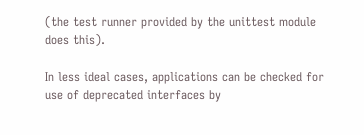(the test runner provided by the unittest module does this).

In less ideal cases, applications can be checked for use of deprecated interfaces by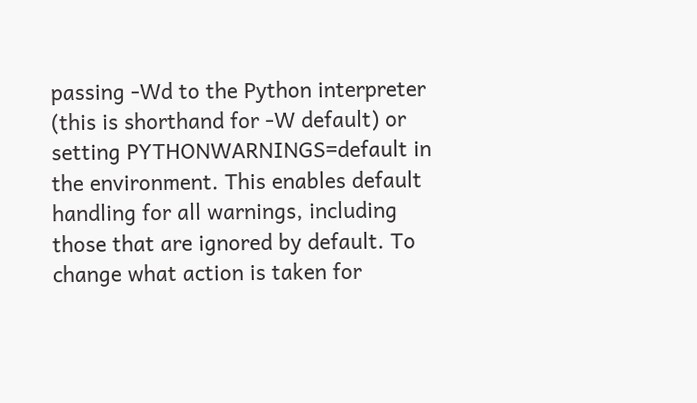passing -Wd to the Python interpreter (this is shorthand for -W default) or setting PYTHONWARNINGS=default in the environment. This enables default handling for all warnings, including those that are ignored by default. To change what action is taken for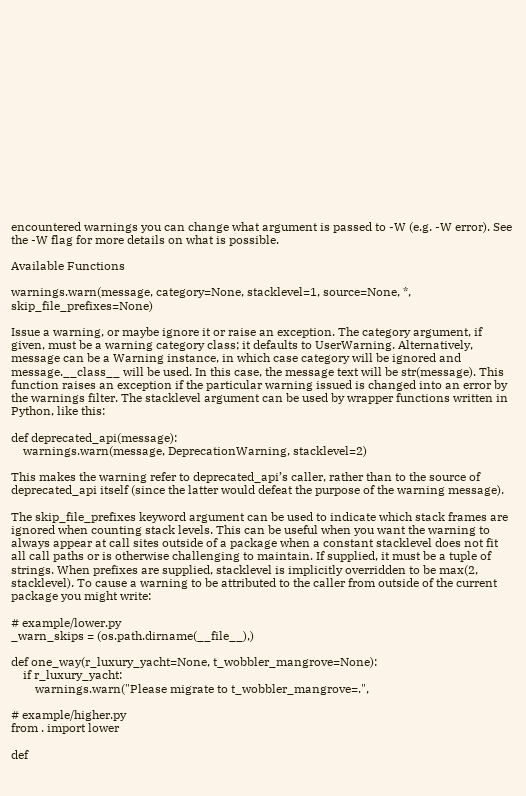encountered warnings you can change what argument is passed to -W (e.g. -W error). See the -W flag for more details on what is possible.

Available Functions

warnings.warn(message, category=None, stacklevel=1, source=None, *, skip_file_prefixes=None)

Issue a warning, or maybe ignore it or raise an exception. The category argument, if given, must be a warning category class; it defaults to UserWarning. Alternatively, message can be a Warning instance, in which case category will be ignored and message.__class__ will be used. In this case, the message text will be str(message). This function raises an exception if the particular warning issued is changed into an error by the warnings filter. The stacklevel argument can be used by wrapper functions written in Python, like this:

def deprecated_api(message):
    warnings.warn(message, DeprecationWarning, stacklevel=2)

This makes the warning refer to deprecated_api’s caller, rather than to the source of deprecated_api itself (since the latter would defeat the purpose of the warning message).

The skip_file_prefixes keyword argument can be used to indicate which stack frames are ignored when counting stack levels. This can be useful when you want the warning to always appear at call sites outside of a package when a constant stacklevel does not fit all call paths or is otherwise challenging to maintain. If supplied, it must be a tuple of strings. When prefixes are supplied, stacklevel is implicitly overridden to be max(2, stacklevel). To cause a warning to be attributed to the caller from outside of the current package you might write:

# example/lower.py
_warn_skips = (os.path.dirname(__file__),)

def one_way(r_luxury_yacht=None, t_wobbler_mangrove=None):
    if r_luxury_yacht:
        warnings.warn("Please migrate to t_wobbler_mangrove=.",

# example/higher.py
from . import lower

def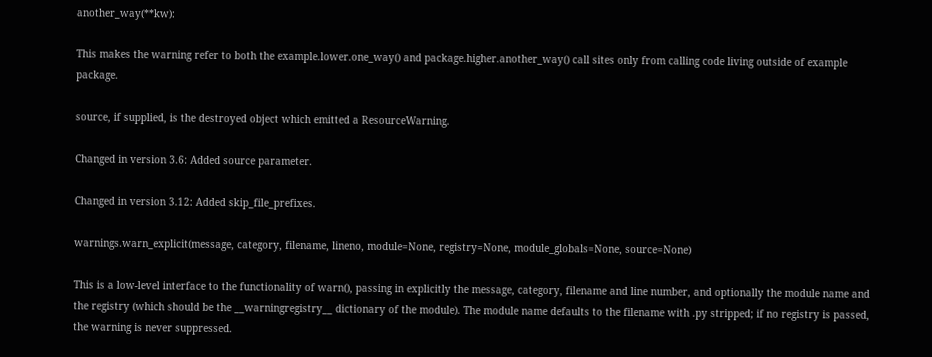another_way(**kw):

This makes the warning refer to both the example.lower.one_way() and package.higher.another_way() call sites only from calling code living outside of example package.

source, if supplied, is the destroyed object which emitted a ResourceWarning.

Changed in version 3.6: Added source parameter.

Changed in version 3.12: Added skip_file_prefixes.

warnings.warn_explicit(message, category, filename, lineno, module=None, registry=None, module_globals=None, source=None)

This is a low-level interface to the functionality of warn(), passing in explicitly the message, category, filename and line number, and optionally the module name and the registry (which should be the __warningregistry__ dictionary of the module). The module name defaults to the filename with .py stripped; if no registry is passed, the warning is never suppressed.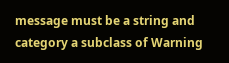message must be a string and category a subclass of Warning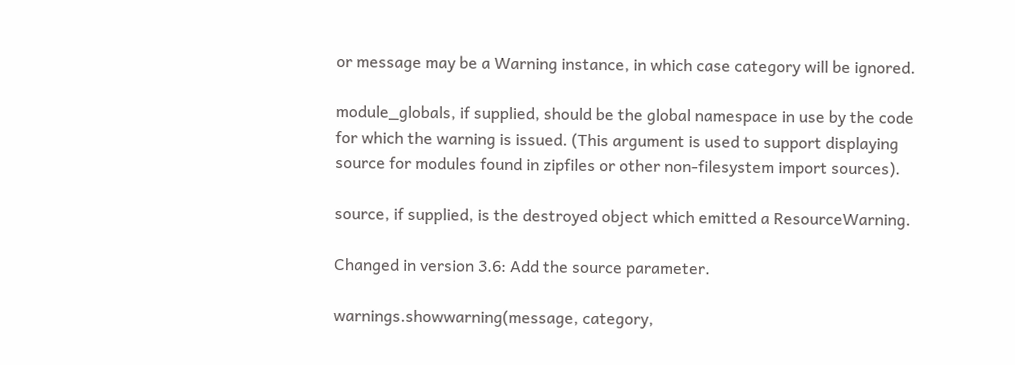or message may be a Warning instance, in which case category will be ignored.

module_globals, if supplied, should be the global namespace in use by the code for which the warning is issued. (This argument is used to support displaying source for modules found in zipfiles or other non-filesystem import sources).

source, if supplied, is the destroyed object which emitted a ResourceWarning.

Changed in version 3.6: Add the source parameter.

warnings.showwarning(message, category,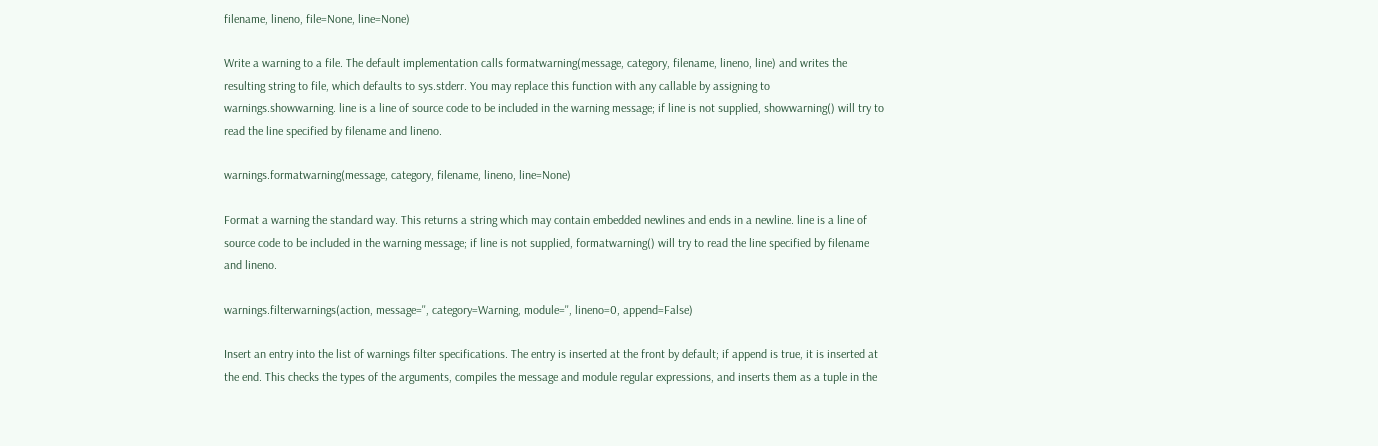filename, lineno, file=None, line=None)

Write a warning to a file. The default implementation calls formatwarning(message, category, filename, lineno, line) and writes the resulting string to file, which defaults to sys.stderr. You may replace this function with any callable by assigning to warnings.showwarning. line is a line of source code to be included in the warning message; if line is not supplied, showwarning() will try to read the line specified by filename and lineno.

warnings.formatwarning(message, category, filename, lineno, line=None)

Format a warning the standard way. This returns a string which may contain embedded newlines and ends in a newline. line is a line of source code to be included in the warning message; if line is not supplied, formatwarning() will try to read the line specified by filename and lineno.

warnings.filterwarnings(action, message='', category=Warning, module='', lineno=0, append=False)

Insert an entry into the list of warnings filter specifications. The entry is inserted at the front by default; if append is true, it is inserted at the end. This checks the types of the arguments, compiles the message and module regular expressions, and inserts them as a tuple in the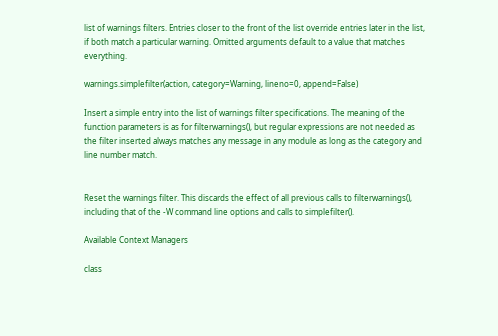list of warnings filters. Entries closer to the front of the list override entries later in the list, if both match a particular warning. Omitted arguments default to a value that matches everything.

warnings.simplefilter(action, category=Warning, lineno=0, append=False)

Insert a simple entry into the list of warnings filter specifications. The meaning of the function parameters is as for filterwarnings(), but regular expressions are not needed as the filter inserted always matches any message in any module as long as the category and line number match.


Reset the warnings filter. This discards the effect of all previous calls to filterwarnings(), including that of the -W command line options and calls to simplefilter().

Available Context Managers

class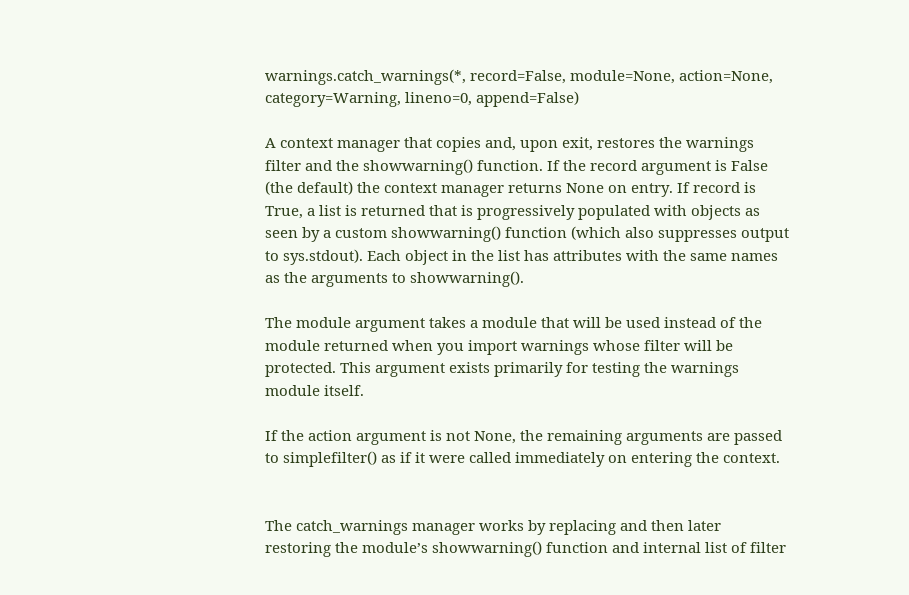warnings.catch_warnings(*, record=False, module=None, action=None, category=Warning, lineno=0, append=False)

A context manager that copies and, upon exit, restores the warnings filter and the showwarning() function. If the record argument is False (the default) the context manager returns None on entry. If record is True, a list is returned that is progressively populated with objects as seen by a custom showwarning() function (which also suppresses output to sys.stdout). Each object in the list has attributes with the same names as the arguments to showwarning().

The module argument takes a module that will be used instead of the module returned when you import warnings whose filter will be protected. This argument exists primarily for testing the warnings module itself.

If the action argument is not None, the remaining arguments are passed to simplefilter() as if it were called immediately on entering the context.


The catch_warnings manager works by replacing and then later restoring the module’s showwarning() function and internal list of filter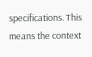specifications. This means the context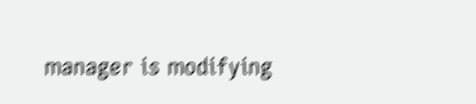manager is modifying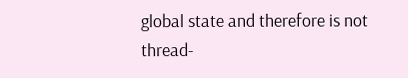global state and therefore is not thread-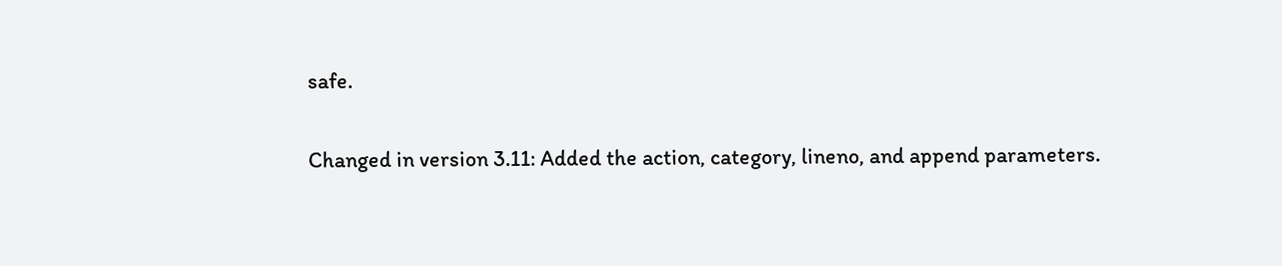safe.

Changed in version 3.11: Added the action, category, lineno, and append parameters.